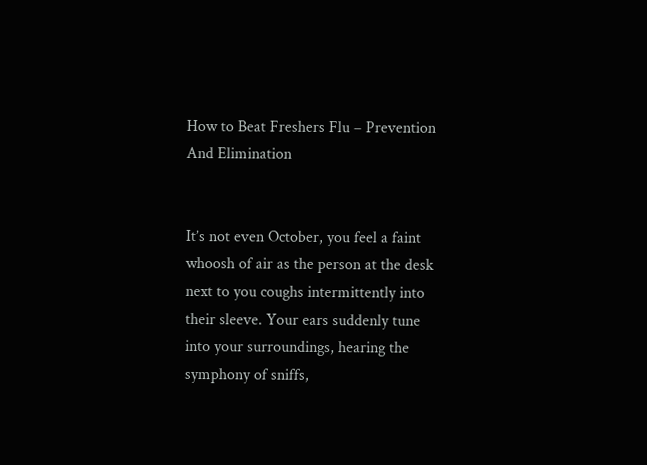How to Beat Freshers Flu – Prevention And Elimination


It’s not even October, you feel a faint whoosh of air as the person at the desk next to you coughs intermittently into their sleeve. Your ears suddenly tune into your surroundings, hearing the symphony of sniffs,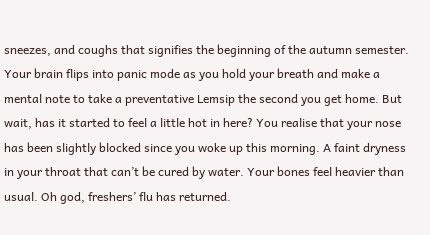sneezes, and coughs that signifies the beginning of the autumn semester. Your brain flips into panic mode as you hold your breath and make a mental note to take a preventative Lemsip the second you get home. But wait, has it started to feel a little hot in here? You realise that your nose has been slightly blocked since you woke up this morning. A faint dryness in your throat that can’t be cured by water. Your bones feel heavier than usual. Oh god, freshers’ flu has returned.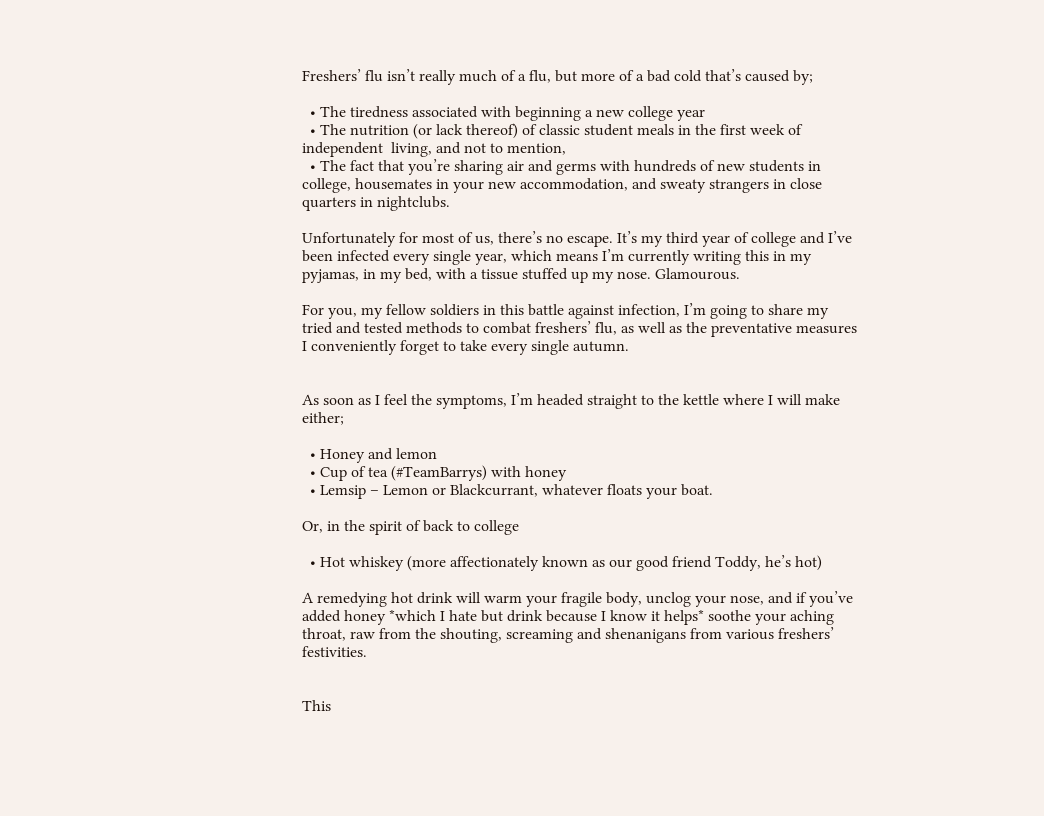Freshers’ flu isn’t really much of a flu, but more of a bad cold that’s caused by;

  • The tiredness associated with beginning a new college year
  • The nutrition (or lack thereof) of classic student meals in the first week of independent  living, and not to mention,
  • The fact that you’re sharing air and germs with hundreds of new students in college, housemates in your new accommodation, and sweaty strangers in close quarters in nightclubs.

Unfortunately for most of us, there’s no escape. It’s my third year of college and I’ve been infected every single year, which means I’m currently writing this in my pyjamas, in my bed, with a tissue stuffed up my nose. Glamourous.

For you, my fellow soldiers in this battle against infection, I’m going to share my tried and tested methods to combat freshers’ flu, as well as the preventative measures I conveniently forget to take every single autumn.


As soon as I feel the symptoms, I’m headed straight to the kettle where I will make either;

  • Honey and lemon
  • Cup of tea (#TeamBarrys) with honey
  • Lemsip – Lemon or Blackcurrant, whatever floats your boat.

Or, in the spirit of back to college

  • Hot whiskey (more affectionately known as our good friend Toddy, he’s hot)

A remedying hot drink will warm your fragile body, unclog your nose, and if you’ve added honey *which I hate but drink because I know it helps* soothe your aching throat, raw from the shouting, screaming and shenanigans from various freshers’ festivities.


This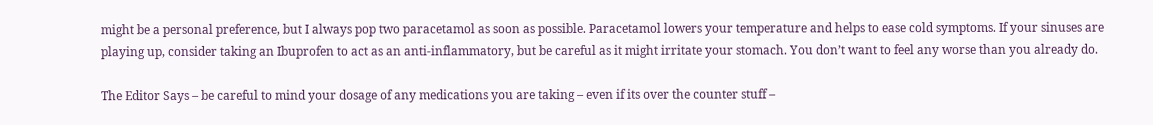might be a personal preference, but I always pop two paracetamol as soon as possible. Paracetamol lowers your temperature and helps to ease cold symptoms. If your sinuses are playing up, consider taking an Ibuprofen to act as an anti-inflammatory, but be careful as it might irritate your stomach. You don’t want to feel any worse than you already do.

The Editor Says – be careful to mind your dosage of any medications you are taking – even if its over the counter stuff –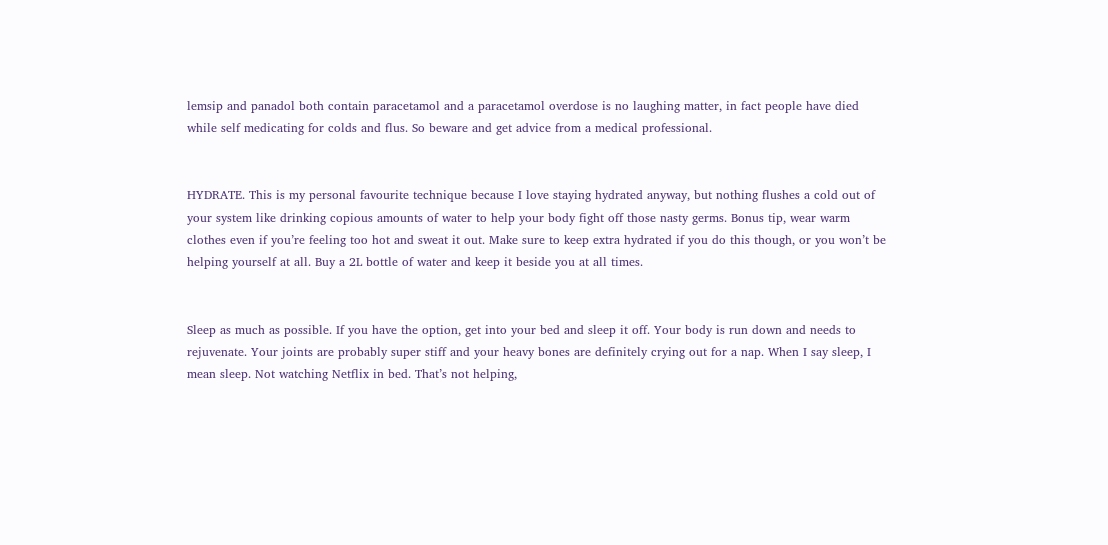lemsip and panadol both contain paracetamol and a paracetamol overdose is no laughing matter, in fact people have died while self medicating for colds and flus. So beware and get advice from a medical professional.


HYDRATE. This is my personal favourite technique because I love staying hydrated anyway, but nothing flushes a cold out of your system like drinking copious amounts of water to help your body fight off those nasty germs. Bonus tip, wear warm clothes even if you’re feeling too hot and sweat it out. Make sure to keep extra hydrated if you do this though, or you won’t be helping yourself at all. Buy a 2L bottle of water and keep it beside you at all times.


Sleep as much as possible. If you have the option, get into your bed and sleep it off. Your body is run down and needs to rejuvenate. Your joints are probably super stiff and your heavy bones are definitely crying out for a nap. When I say sleep, I mean sleep. Not watching Netflix in bed. That’s not helping,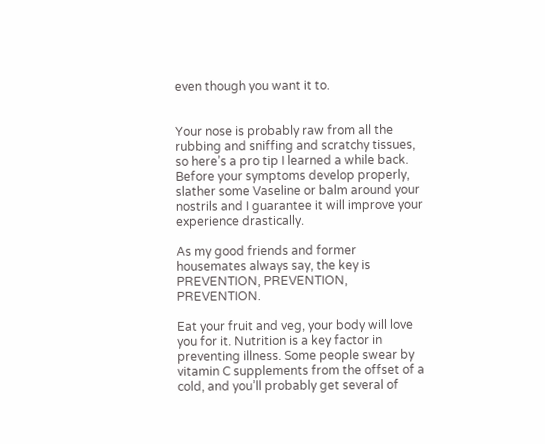even though you want it to.


Your nose is probably raw from all the rubbing and sniffing and scratchy tissues, so here’s a pro tip I learned a while back. Before your symptoms develop properly, slather some Vaseline or balm around your nostrils and I guarantee it will improve your experience drastically.

As my good friends and former housemates always say, the key is PREVENTION, PREVENTION, PREVENTION.

Eat your fruit and veg, your body will love you for it. Nutrition is a key factor in preventing illness. Some people swear by vitamin C supplements from the offset of a cold, and you’ll probably get several of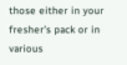those either in your fresher’s pack or in various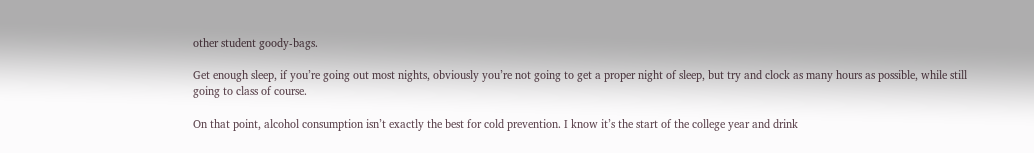other student goody-bags.

Get enough sleep, if you’re going out most nights, obviously you’re not going to get a proper night of sleep, but try and clock as many hours as possible, while still going to class of course.

On that point, alcohol consumption isn’t exactly the best for cold prevention. I know it’s the start of the college year and drink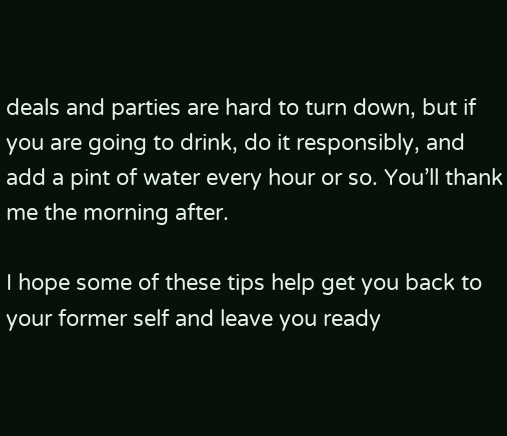deals and parties are hard to turn down, but if you are going to drink, do it responsibly, and add a pint of water every hour or so. You’ll thank me the morning after.

I hope some of these tips help get you back to your former self and leave you ready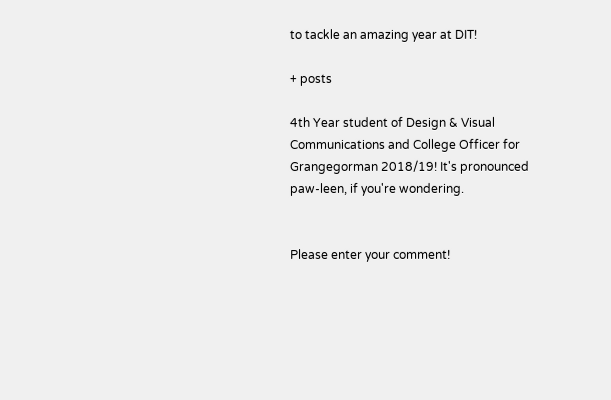to tackle an amazing year at DIT!

+ posts

4th Year student of Design & Visual Communications and College Officer for Grangegorman 2018/19! It's pronounced paw-leen, if you're wondering.


Please enter your comment!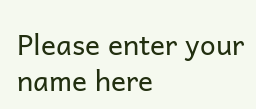Please enter your name here